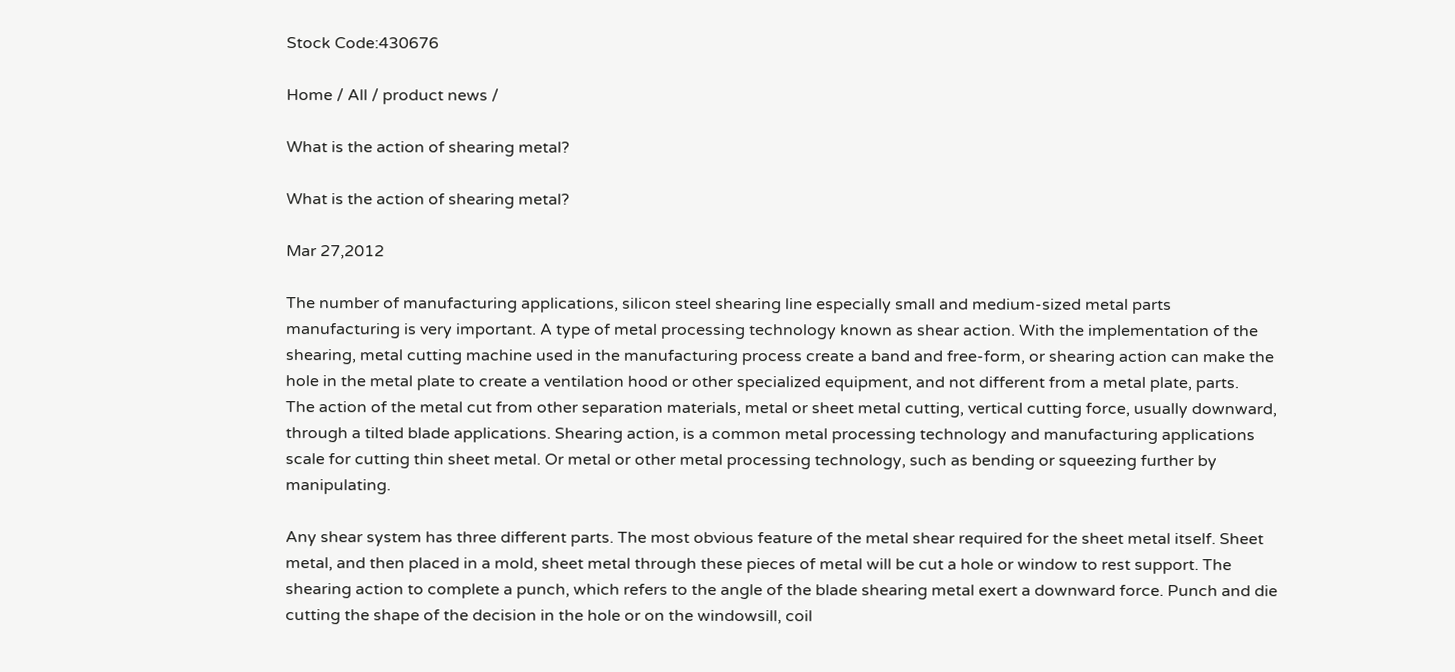Stock Code:430676

Home / All / product news /

What is the action of shearing metal?

What is the action of shearing metal?

Mar 27,2012

The number of manufacturing applications, silicon steel shearing line especially small and medium-sized metal parts manufacturing is very important. A type of metal processing technology known as shear action. With the implementation of the shearing, metal cutting machine used in the manufacturing process create a band and free-form, or shearing action can make the hole in the metal plate to create a ventilation hood or other specialized equipment, and not different from a metal plate, parts.
The action of the metal cut from other separation materials, metal or sheet metal cutting, vertical cutting force, usually downward, through a tilted blade applications. Shearing action, is a common metal processing technology and manufacturing applications scale for cutting thin sheet metal. Or metal or other metal processing technology, such as bending or squeezing further by manipulating.

Any shear system has three different parts. The most obvious feature of the metal shear required for the sheet metal itself. Sheet metal, and then placed in a mold, sheet metal through these pieces of metal will be cut a hole or window to rest support. The shearing action to complete a punch, which refers to the angle of the blade shearing metal exert a downward force. Punch and die cutting the shape of the decision in the hole or on the windowsill, coil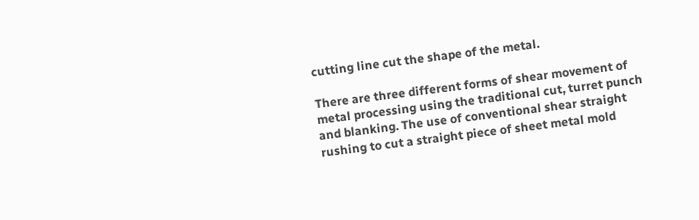cutting line cut the shape of the metal.

There are three different forms of shear movement of metal processing using the traditional cut, turret punch and blanking. The use of conventional shear straight rushing to cut a straight piece of sheet metal mold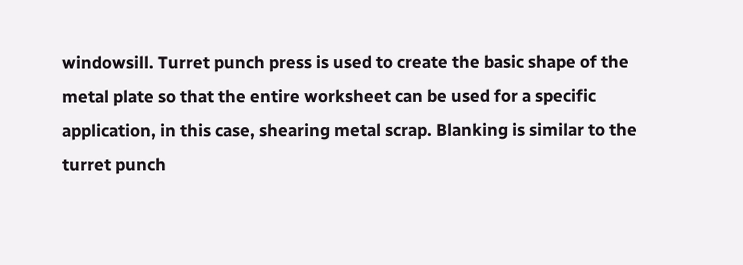windowsill. Turret punch press is used to create the basic shape of the metal plate so that the entire worksheet can be used for a specific application, in this case, shearing metal scrap. Blanking is similar to the turret punch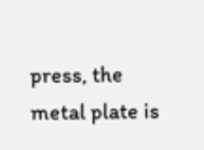press, the metal plate is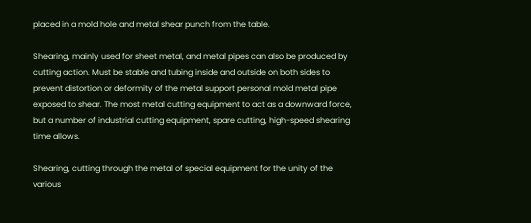placed in a mold hole and metal shear punch from the table.

Shearing, mainly used for sheet metal, and metal pipes can also be produced by cutting action. Must be stable and tubing inside and outside on both sides to prevent distortion or deformity of the metal support personal mold metal pipe exposed to shear. The most metal cutting equipment to act as a downward force, but a number of industrial cutting equipment, spare cutting, high-speed shearing time allows.

Shearing, cutting through the metal of special equipment for the unity of the various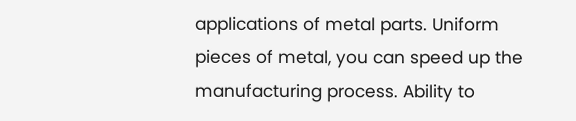applications of metal parts. Uniform pieces of metal, you can speed up the manufacturing process. Ability to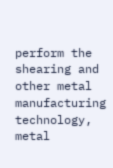perform the shearing and other metal manufacturing technology, metal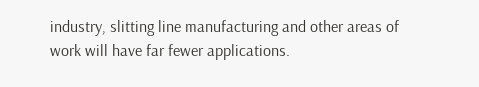industry, slitting line manufacturing and other areas of work will have far fewer applications.